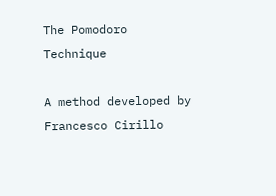The Pomodoro Technique

A method developed by Francesco Cirillo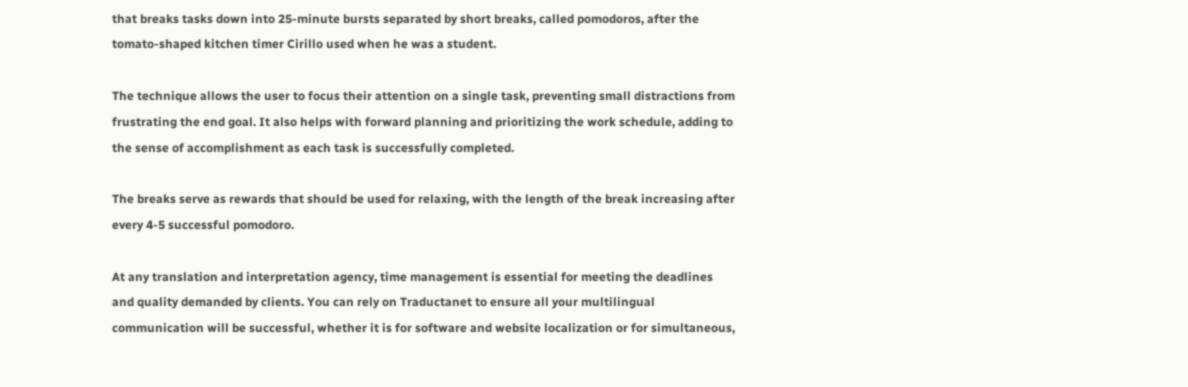that breaks tasks down into 25-minute bursts separated by short breaks, called pomodoros, after the tomato-shaped kitchen timer Cirillo used when he was a student.

The technique allows the user to focus their attention on a single task, preventing small distractions from frustrating the end goal. It also helps with forward planning and prioritizing the work schedule, adding to the sense of accomplishment as each task is successfully completed.

The breaks serve as rewards that should be used for relaxing, with the length of the break increasing after every 4-5 successful pomodoro.

At any translation and interpretation agency, time management is essential for meeting the deadlines and quality demanded by clients. You can rely on Traductanet to ensure all your multilingual communication will be successful, whether it is for software and website localization or for simultaneous,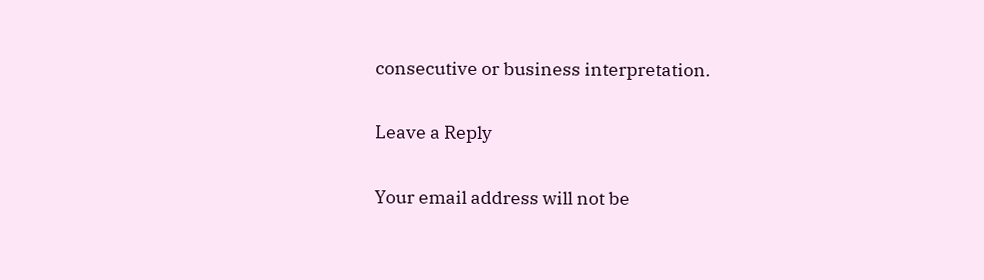consecutive or business interpretation.

Leave a Reply

Your email address will not be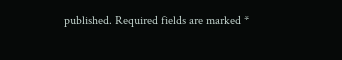published. Required fields are marked *